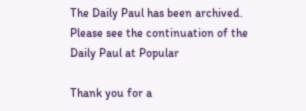The Daily Paul has been archived. Please see the continuation of the Daily Paul at Popular

Thank you for a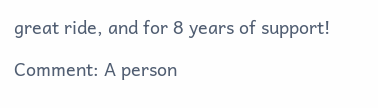great ride, and for 8 years of support!

Comment: A person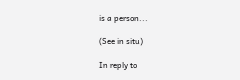is a person...

(See in situ)

In reply to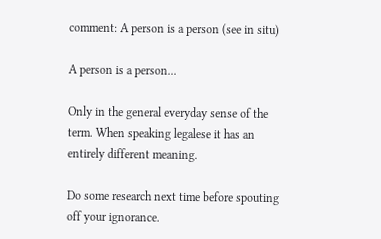comment: A person is a person (see in situ)

A person is a person...

Only in the general everyday sense of the term. When speaking legalese it has an entirely different meaning.

Do some research next time before spouting off your ignorance.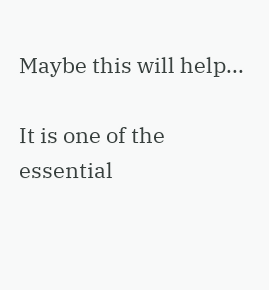Maybe this will help...

It is one of the essential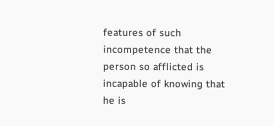features of such incompetence that the person so afflicted is incapable of knowing that he is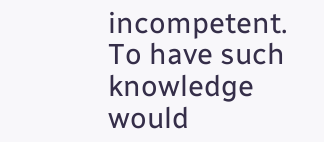incompetent. To have such knowledge would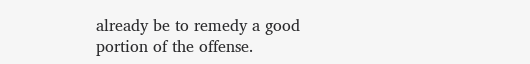already be to remedy a good portion of the offense.